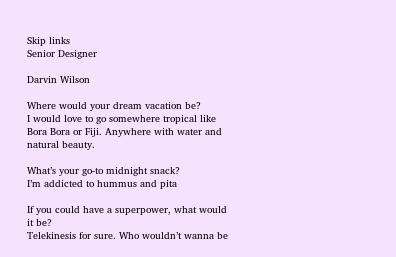Skip links
Senior Designer

Darvin Wilson

Where would your dream vacation be?
I would love to go somewhere tropical like Bora Bora or Fiji. Anywhere with water and natural beauty.

What’s your go-to midnight snack?
I’m addicted to hummus and pita

If you could have a superpower, what would it be?
Telekinesis for sure. Who wouldn’t wanna be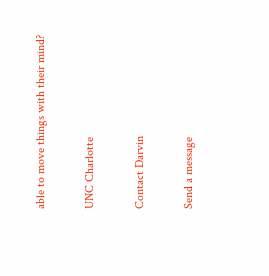able to move things with their mind?

UNC Charlotte

Contact Darvin

Send a message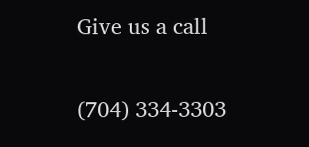Give us a call

(704) 334-3303